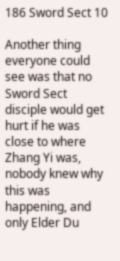186 Sword Sect 10

Another thing everyone could see was that no Sword Sect disciple would get hurt if he was close to where Zhang Yi was, nobody knew why this was happening, and only Elder Du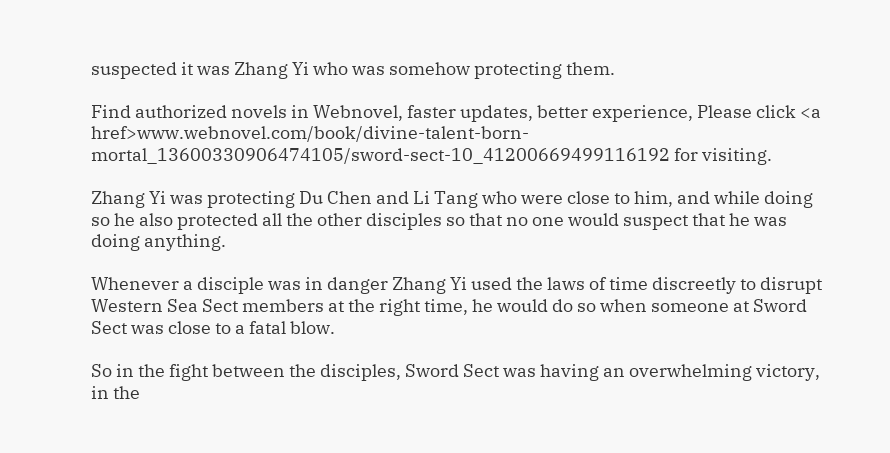suspected it was Zhang Yi who was somehow protecting them.

Find authorized novels in Webnovel, faster updates, better experience, Please click <a href>www.webnovel.com/book/divine-talent-born-mortal_13600330906474105/sword-sect-10_41200669499116192 for visiting.

Zhang Yi was protecting Du Chen and Li Tang who were close to him, and while doing so he also protected all the other disciples so that no one would suspect that he was doing anything.

Whenever a disciple was in danger Zhang Yi used the laws of time discreetly to disrupt Western Sea Sect members at the right time, he would do so when someone at Sword Sect was close to a fatal blow.

So in the fight between the disciples, Sword Sect was having an overwhelming victory, in the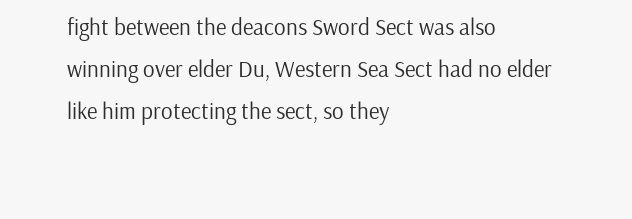fight between the deacons Sword Sect was also winning over elder Du, Western Sea Sect had no elder like him protecting the sect, so they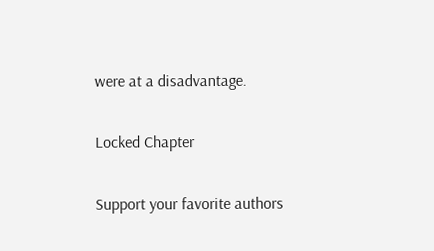were at a disadvantage.

Locked Chapter

Support your favorite authors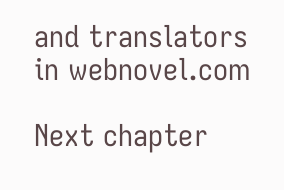and translators in webnovel.com

Next chapter